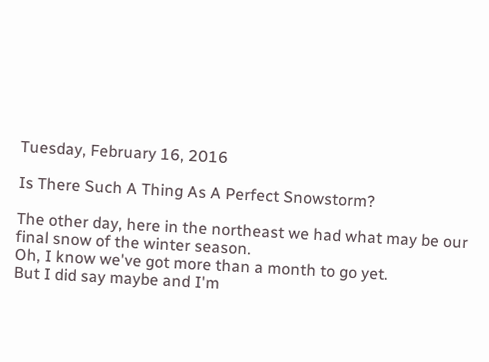Tuesday, February 16, 2016

Is There Such A Thing As A Perfect Snowstorm?

The other day, here in the northeast we had what may be our final snow of the winter season.
Oh, I know we've got more than a month to go yet.
But I did say maybe and I'm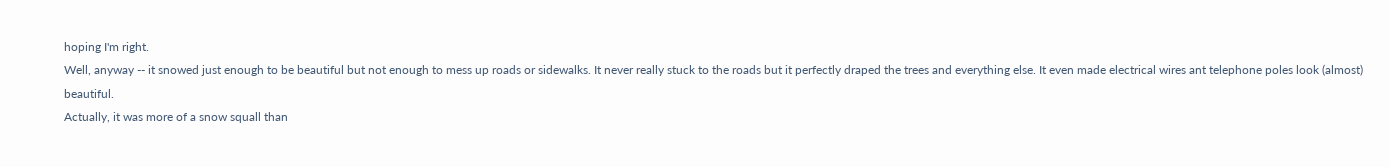hoping I'm right.
Well, anyway -- it snowed just enough to be beautiful but not enough to mess up roads or sidewalks. It never really stuck to the roads but it perfectly draped the trees and everything else. It even made electrical wires ant telephone poles look (almost) beautiful.
Actually, it was more of a snow squall than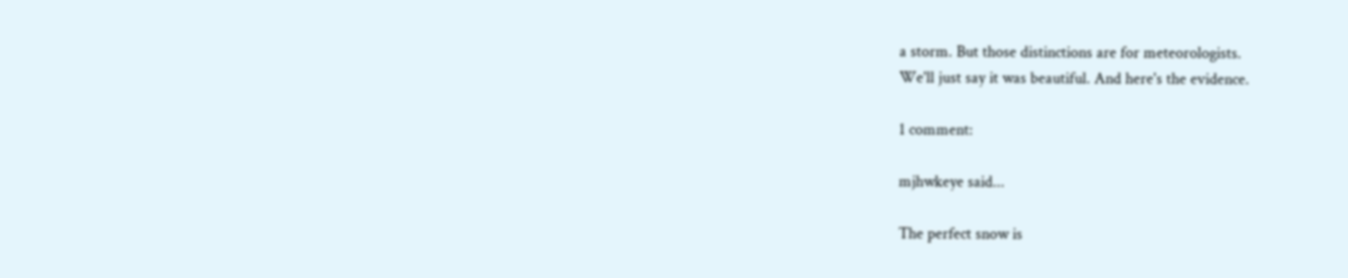a storm. But those distinctions are for meteorologists.
We'll just say it was beautiful. And here's the evidence.

1 comment:

mjhwkeye said...

The perfect snow is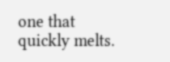one that quickly melts.